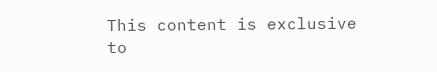This content is exclusive to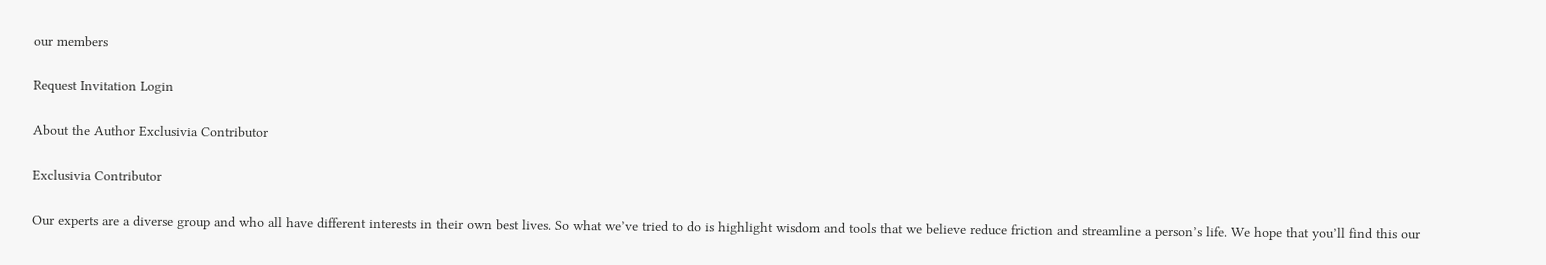our members

Request Invitation Login

About the Author Exclusivia Contributor

Exclusivia Contributor

Our experts are a diverse group and who all have different interests in their own best lives. So what we’ve tried to do is highlight wisdom and tools that we believe reduce friction and streamline a person’s life. We hope that you’ll find this our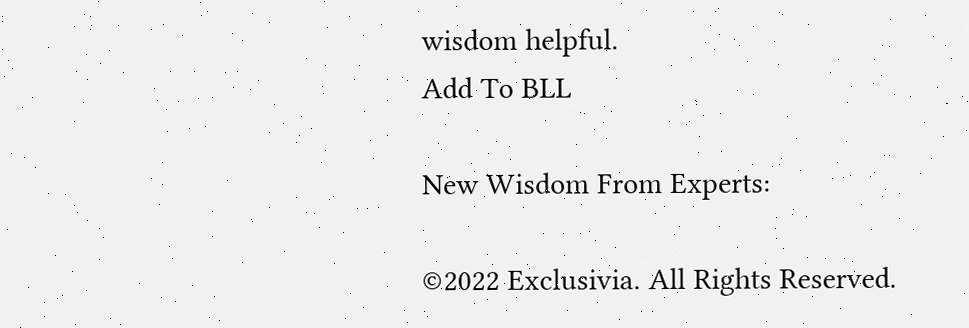wisdom helpful.
Add To BLL

New Wisdom From Experts:

©2022 Exclusivia. All Rights Reserved.